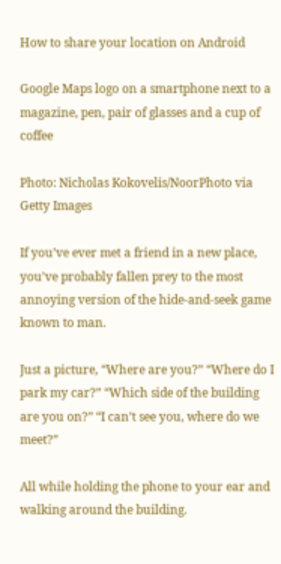How to share your location on Android

Google Maps logo on a smartphone next to a magazine, pen, pair of glasses and a cup of coffee

Photo: Nicholas Kokovelis/NoorPhoto via Getty Images

If you’ve ever met a friend in a new place, you’ve probably fallen prey to the most annoying version of the hide-and-seek game known to man.

Just a picture, “Where are you?” “Where do I park my car?” “Which side of the building are you on?” “I can’t see you, where do we meet?”

All while holding the phone to your ear and walking around the building.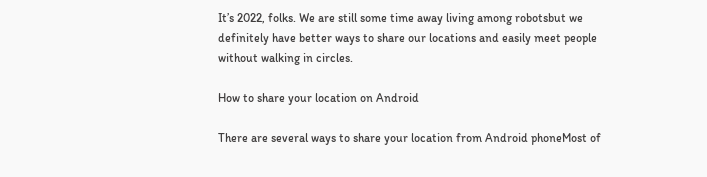It’s 2022, folks. We are still some time away living among robotsbut we definitely have better ways to share our locations and easily meet people without walking in circles.

How to share your location on Android

There are several ways to share your location from Android phoneMost of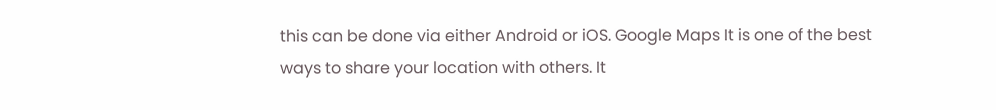this can be done via either Android or iOS. Google Maps It is one of the best ways to share your location with others. It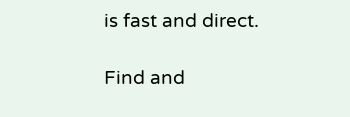is fast and direct.

Find and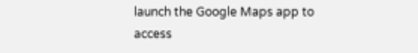launch the Google Maps app to access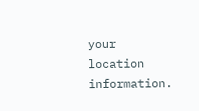your location information.